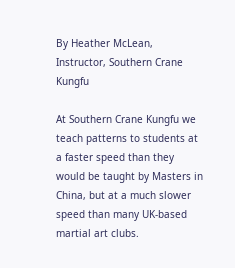By Heather McLean, Instructor, Southern Crane Kungfu

At Southern Crane Kungfu we teach patterns to students at a faster speed than they would be taught by Masters in China, but at a much slower speed than many UK-based martial art clubs.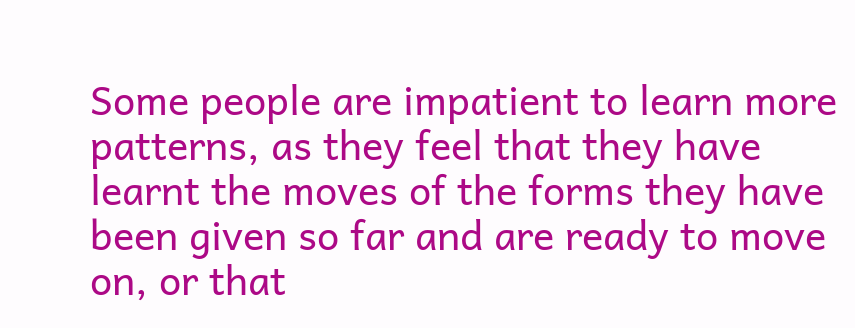Some people are impatient to learn more patterns, as they feel that they have learnt the moves of the forms they have been given so far and are ready to move on, or that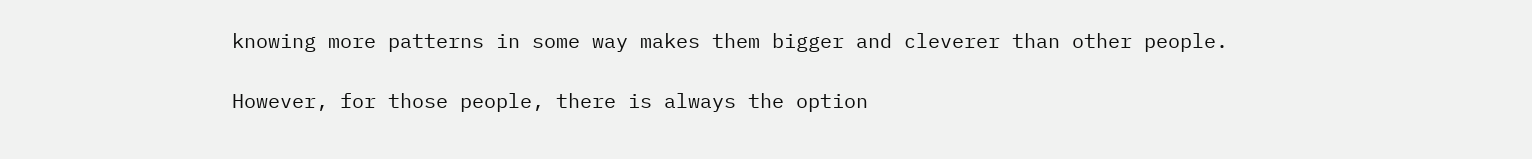knowing more patterns in some way makes them bigger and cleverer than other people.

However, for those people, there is always the option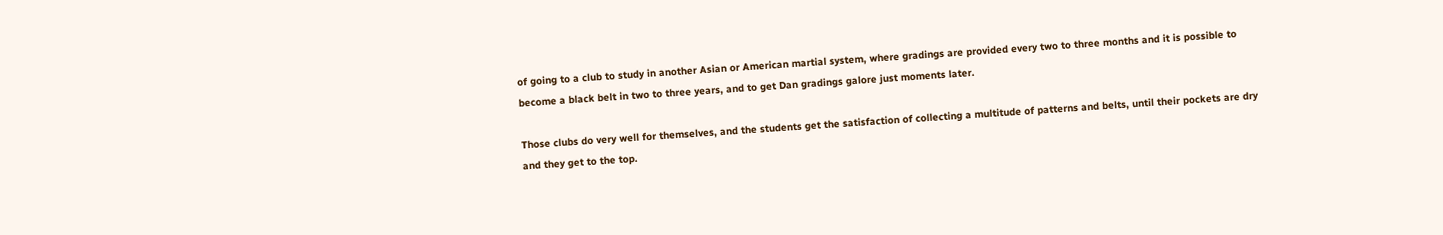of going to a club to study in another Asian or American martial system, where gradings are provided every two to three months and it is possible to become a black belt in two to three years, and to get Dan gradings galore just moments later.

Those clubs do very well for themselves, and the students get the satisfaction of collecting a multitude of patterns and belts, until their pockets are dry and they get to the top.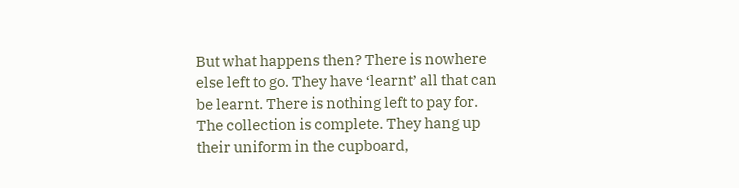But what happens then? There is nowhere else left to go. They have ‘learnt’ all that can be learnt. There is nothing left to pay for. The collection is complete. They hang up their uniform in the cupboard,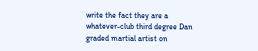write the fact they are a whatever-club third degree Dan graded martial artist on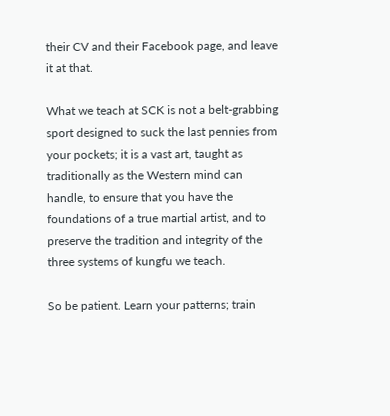their CV and their Facebook page, and leave it at that.

What we teach at SCK is not a belt-grabbing sport designed to suck the last pennies from your pockets; it is a vast art, taught as traditionally as the Western mind can handle, to ensure that you have the foundations of a true martial artist, and to preserve the tradition and integrity of the three systems of kungfu we teach.

So be patient. Learn your patterns; train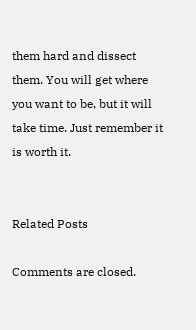them hard and dissect them. You will get where you want to be, but it will take time. Just remember it is worth it.


Related Posts

Comments are closed.